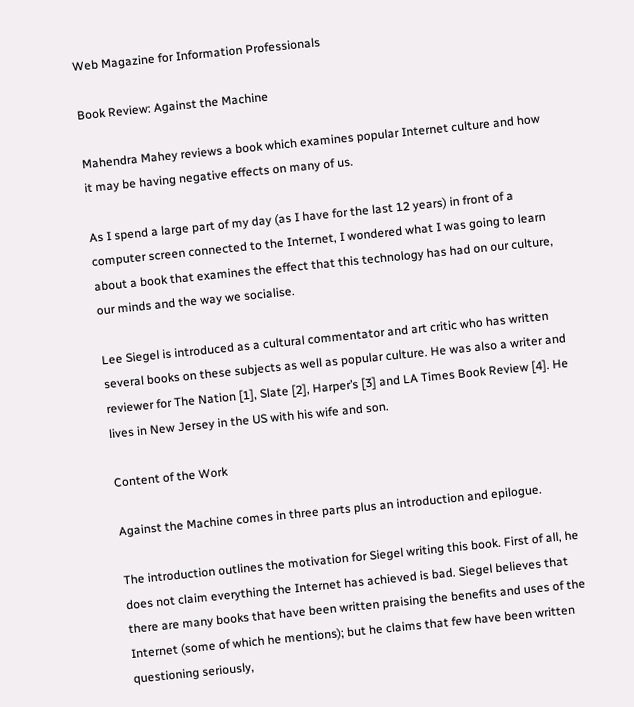Web Magazine for Information Professionals

Book Review: Against the Machine

Mahendra Mahey reviews a book which examines popular Internet culture and how it may be having negative effects on many of us.

As I spend a large part of my day (as I have for the last 12 years) in front of a computer screen connected to the Internet, I wondered what I was going to learn about a book that examines the effect that this technology has had on our culture, our minds and the way we socialise.

Lee Siegel is introduced as a cultural commentator and art critic who has written several books on these subjects as well as popular culture. He was also a writer and reviewer for The Nation [1], Slate [2], Harper’s [3] and LA Times Book Review [4]. He lives in New Jersey in the US with his wife and son.

Content of the Work

Against the Machine comes in three parts plus an introduction and epilogue.

The introduction outlines the motivation for Siegel writing this book. First of all, he does not claim everything the Internet has achieved is bad. Siegel believes that there are many books that have been written praising the benefits and uses of the Internet (some of which he mentions); but he claims that few have been written questioning seriously,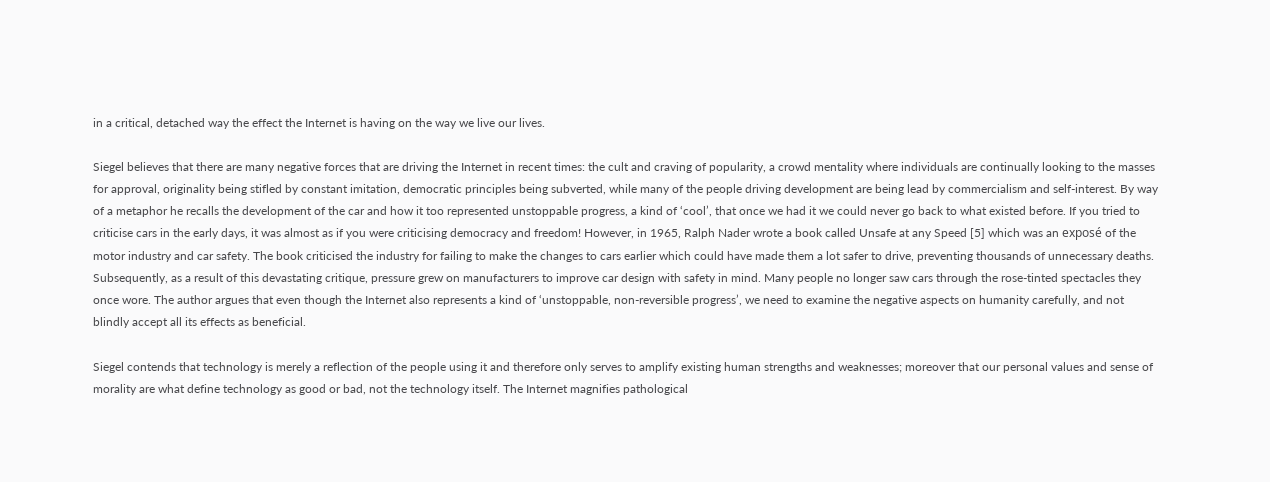in a critical, detached way the effect the Internet is having on the way we live our lives.

Siegel believes that there are many negative forces that are driving the Internet in recent times: the cult and craving of popularity, a crowd mentality where individuals are continually looking to the masses for approval, originality being stifled by constant imitation, democratic principles being subverted, while many of the people driving development are being lead by commercialism and self-interest. By way of a metaphor he recalls the development of the car and how it too represented unstoppable progress, a kind of ‘cool’, that once we had it we could never go back to what existed before. If you tried to criticise cars in the early days, it was almost as if you were criticising democracy and freedom! However, in 1965, Ralph Nader wrote a book called Unsafe at any Speed [5] which was an exposé of the motor industry and car safety. The book criticised the industry for failing to make the changes to cars earlier which could have made them a lot safer to drive, preventing thousands of unnecessary deaths. Subsequently, as a result of this devastating critique, pressure grew on manufacturers to improve car design with safety in mind. Many people no longer saw cars through the rose-tinted spectacles they once wore. The author argues that even though the Internet also represents a kind of ‘unstoppable, non-reversible progress’, we need to examine the negative aspects on humanity carefully, and not blindly accept all its effects as beneficial.

Siegel contends that technology is merely a reflection of the people using it and therefore only serves to amplify existing human strengths and weaknesses; moreover that our personal values and sense of morality are what define technology as good or bad, not the technology itself. The Internet magnifies pathological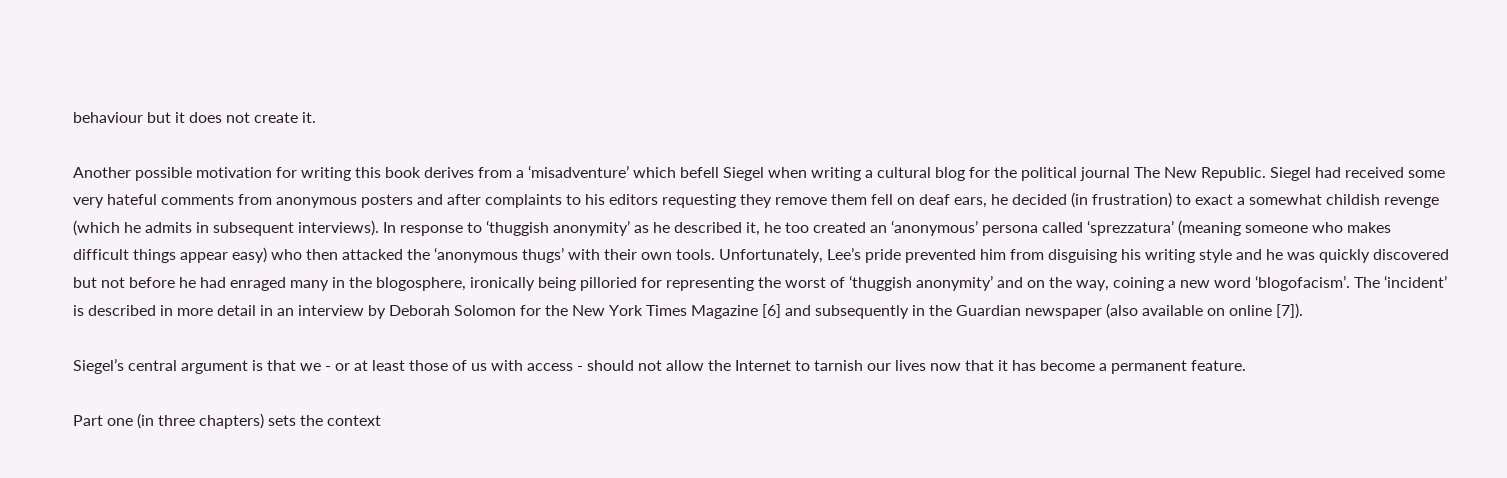behaviour but it does not create it.

Another possible motivation for writing this book derives from a ‘misadventure’ which befell Siegel when writing a cultural blog for the political journal The New Republic. Siegel had received some very hateful comments from anonymous posters and after complaints to his editors requesting they remove them fell on deaf ears, he decided (in frustration) to exact a somewhat childish revenge (which he admits in subsequent interviews). In response to ‘thuggish anonymity’ as he described it, he too created an ‘anonymous’ persona called ‘sprezzatura’ (meaning someone who makes difficult things appear easy) who then attacked the ‘anonymous thugs’ with their own tools. Unfortunately, Lee’s pride prevented him from disguising his writing style and he was quickly discovered but not before he had enraged many in the blogosphere, ironically being pilloried for representing the worst of ‘thuggish anonymity’ and on the way, coining a new word ‘blogofacism’. The ‘incident’ is described in more detail in an interview by Deborah Solomon for the New York Times Magazine [6] and subsequently in the Guardian newspaper (also available on online [7]).

Siegel’s central argument is that we - or at least those of us with access - should not allow the Internet to tarnish our lives now that it has become a permanent feature.

Part one (in three chapters) sets the context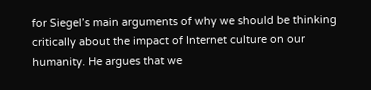for Siegel’s main arguments of why we should be thinking critically about the impact of Internet culture on our humanity. He argues that we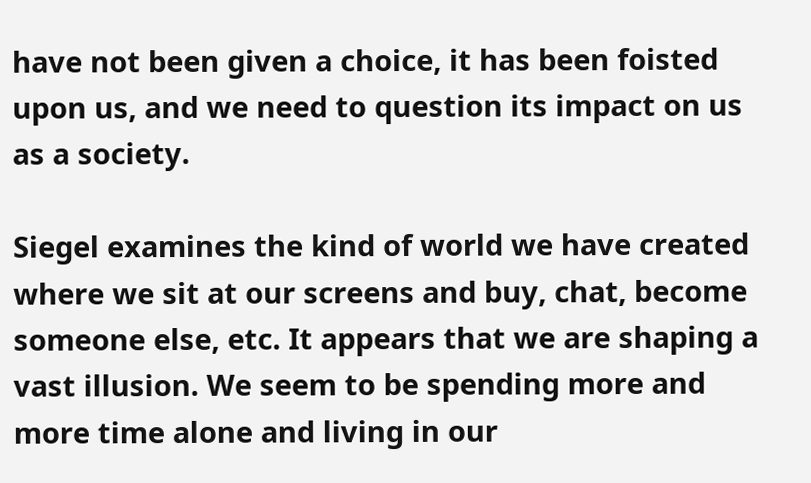have not been given a choice, it has been foisted upon us, and we need to question its impact on us as a society.

Siegel examines the kind of world we have created where we sit at our screens and buy, chat, become someone else, etc. It appears that we are shaping a vast illusion. We seem to be spending more and more time alone and living in our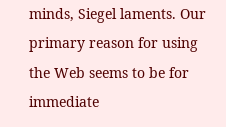minds, Siegel laments. Our primary reason for using the Web seems to be for immediate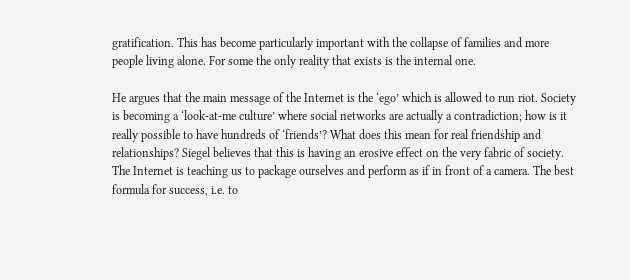gratification. This has become particularly important with the collapse of families and more people living alone. For some the only reality that exists is the internal one.

He argues that the main message of the Internet is the ‘ego’ which is allowed to run riot. Society is becoming a ‘look-at-me culture’ where social networks are actually a contradiction; how is it really possible to have hundreds of ‘friends’? What does this mean for real friendship and relationships? Siegel believes that this is having an erosive effect on the very fabric of society. The Internet is teaching us to package ourselves and perform as if in front of a camera. The best formula for success, i.e. to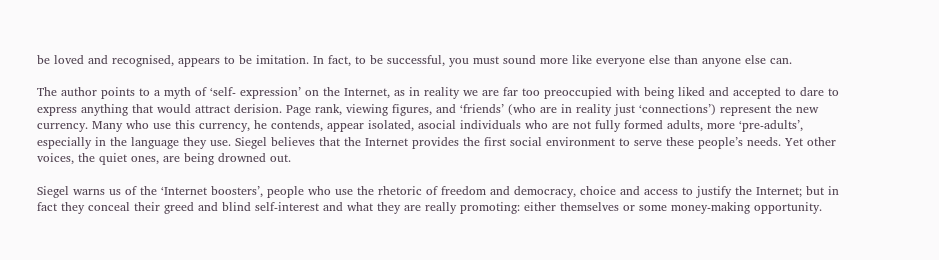be loved and recognised, appears to be imitation. In fact, to be successful, you must sound more like everyone else than anyone else can.

The author points to a myth of ‘self- expression’ on the Internet, as in reality we are far too preoccupied with being liked and accepted to dare to express anything that would attract derision. Page rank, viewing figures, and ‘friends’ (who are in reality just ‘connections’) represent the new currency. Many who use this currency, he contends, appear isolated, asocial individuals who are not fully formed adults, more ‘pre-adults’, especially in the language they use. Siegel believes that the Internet provides the first social environment to serve these people’s needs. Yet other voices, the quiet ones, are being drowned out.

Siegel warns us of the ‘Internet boosters’, people who use the rhetoric of freedom and democracy, choice and access to justify the Internet; but in fact they conceal their greed and blind self-interest and what they are really promoting: either themselves or some money-making opportunity.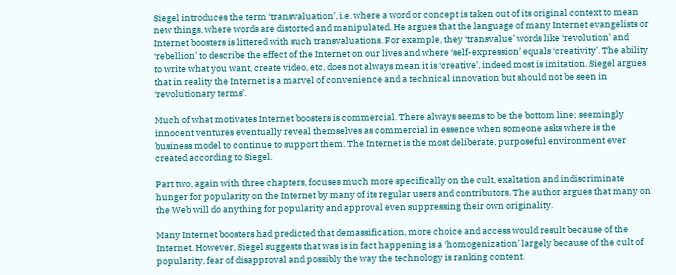Siegel introduces the term ‘transvaluation’, i.e. where a word or concept is taken out of its original context to mean new things, where words are distorted and manipulated. He argues that the language of many Internet evangelists or Internet boosters is littered with such transvaluations. For example, they ‘transvalue’ words like ‘revolution’ and ‘rebellion’ to describe the effect of the Internet on our lives and where ‘self-expression’ equals ‘creativity’. The ability to write what you want, create video, etc, does not always mean it is ‘creative’, indeed most is imitation. Siegel argues that in reality the Internet is a marvel of convenience and a technical innovation but should not be seen in ‘revolutionary terms’.

Much of what motivates Internet boosters is commercial. There always seems to be the bottom line; seemingly innocent ventures eventually reveal themselves as commercial in essence when someone asks where is the business model to continue to support them. The Internet is the most deliberate, purposeful environment ever created according to Siegel.

Part two, again with three chapters, focuses much more specifically on the cult, exaltation and indiscriminate hunger for popularity on the Internet by many of its regular users and contributors. The author argues that many on the Web will do anything for popularity and approval even suppressing their own originality.

Many Internet boosters had predicted that demassification, more choice and access would result because of the Internet. However, Siegel suggests that was is in fact happening is a ‘homogenization’ largely because of the cult of popularity, fear of disapproval and possibly the way the technology is ranking content.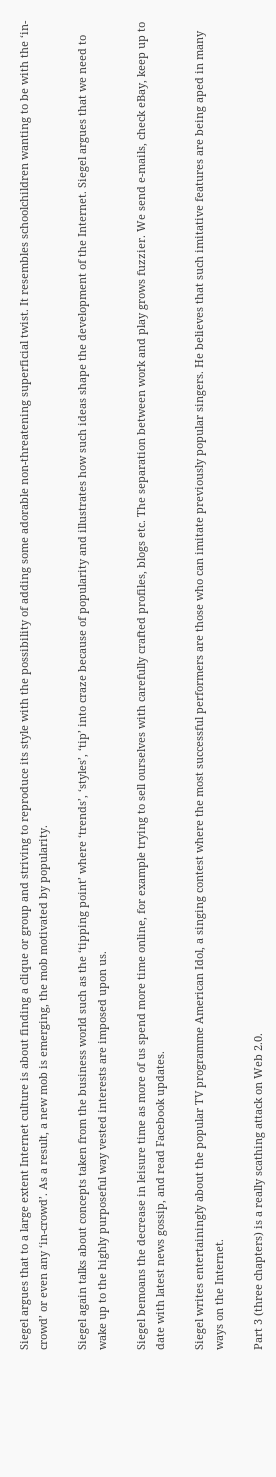Siegel argues that to a large extent Internet culture is about finding a clique or group and striving to reproduce its style with the possibility of adding some adorable non-threatening superficial twist. It resembles schoolchildren wanting to be with the ‘in-crowd’ or even any ‘in-crowd’. As a result, a new mob is emerging, the mob motivated by popularity.

Siegel again talks about concepts taken from the business world such as the ‘tipping point’ where ‘trends’, ‘styles’, ‘tip’ into craze because of popularity and illustrates how such ideas shape the development of the Internet. Siegel argues that we need to wake up to the highly purposeful way vested interests are imposed upon us.

Siegel bemoans the decrease in leisure time as more of us spend more time online, for example trying to sell ourselves with carefully crafted profiles, blogs etc. The separation between work and play grows fuzzier. We send e-mails, check eBay, keep up to date with latest news gossip, and read Facebook updates.

Siegel writes entertainingly about the popular TV programme American Idol, a singing contest where the most successful performers are those who can imitate previously popular singers. He believes that such imitative features are being aped in many ways on the Internet.

Part 3 (three chapters) is a really scathing attack on Web 2.0.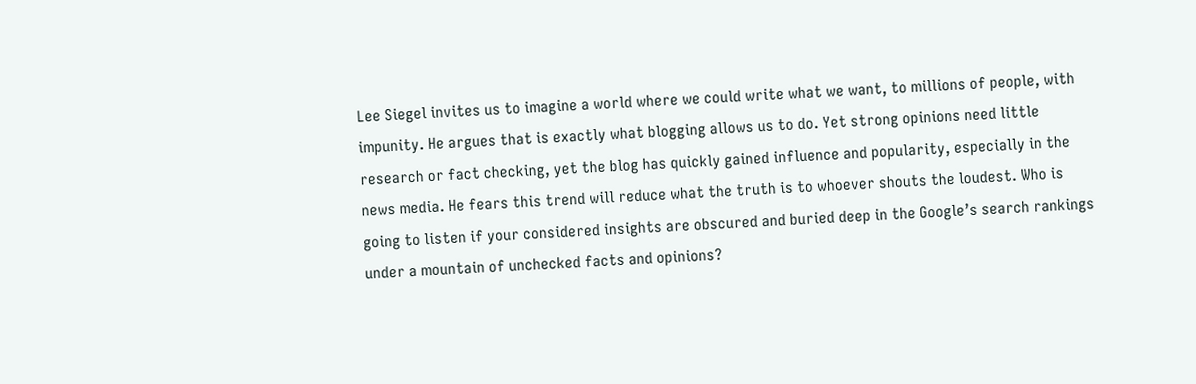Lee Siegel invites us to imagine a world where we could write what we want, to millions of people, with impunity. He argues that is exactly what blogging allows us to do. Yet strong opinions need little research or fact checking, yet the blog has quickly gained influence and popularity, especially in the news media. He fears this trend will reduce what the truth is to whoever shouts the loudest. Who is going to listen if your considered insights are obscured and buried deep in the Google’s search rankings under a mountain of unchecked facts and opinions?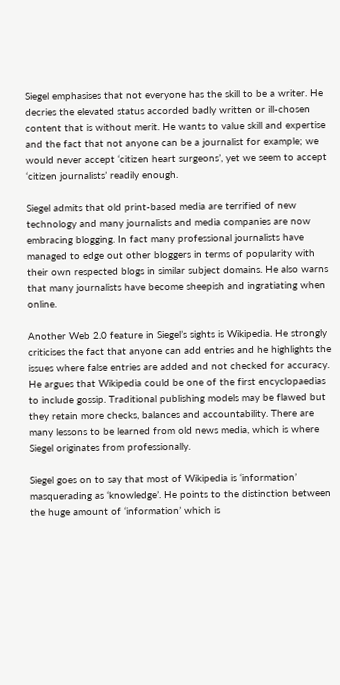Siegel emphasises that not everyone has the skill to be a writer. He decries the elevated status accorded badly written or ill-chosen content that is without merit. He wants to value skill and expertise and the fact that not anyone can be a journalist for example; we would never accept ‘citizen heart surgeons’, yet we seem to accept ‘citizen journalists’ readily enough.

Siegel admits that old print-based media are terrified of new technology and many journalists and media companies are now embracing blogging. In fact many professional journalists have managed to edge out other bloggers in terms of popularity with their own respected blogs in similar subject domains. He also warns that many journalists have become sheepish and ingratiating when online.

Another Web 2.0 feature in Siegel’s sights is Wikipedia. He strongly criticises the fact that anyone can add entries and he highlights the issues where false entries are added and not checked for accuracy. He argues that Wikipedia could be one of the first encyclopaedias to include gossip. Traditional publishing models may be flawed but they retain more checks, balances and accountability. There are many lessons to be learned from old news media, which is where Siegel originates from professionally.

Siegel goes on to say that most of Wikipedia is ‘information’ masquerading as ‘knowledge’. He points to the distinction between the huge amount of ‘information’ which is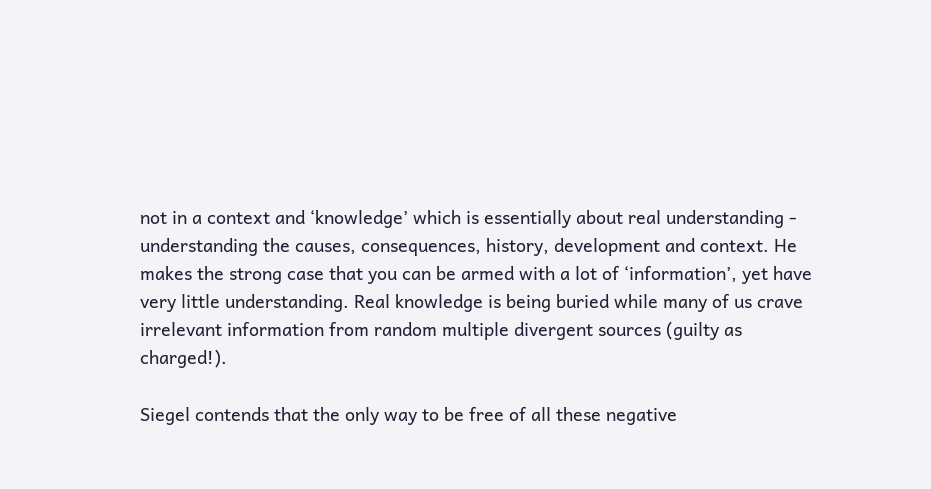not in a context and ‘knowledge’ which is essentially about real understanding - understanding the causes, consequences, history, development and context. He makes the strong case that you can be armed with a lot of ‘information’, yet have very little understanding. Real knowledge is being buried while many of us crave irrelevant information from random multiple divergent sources (guilty as charged!).

Siegel contends that the only way to be free of all these negative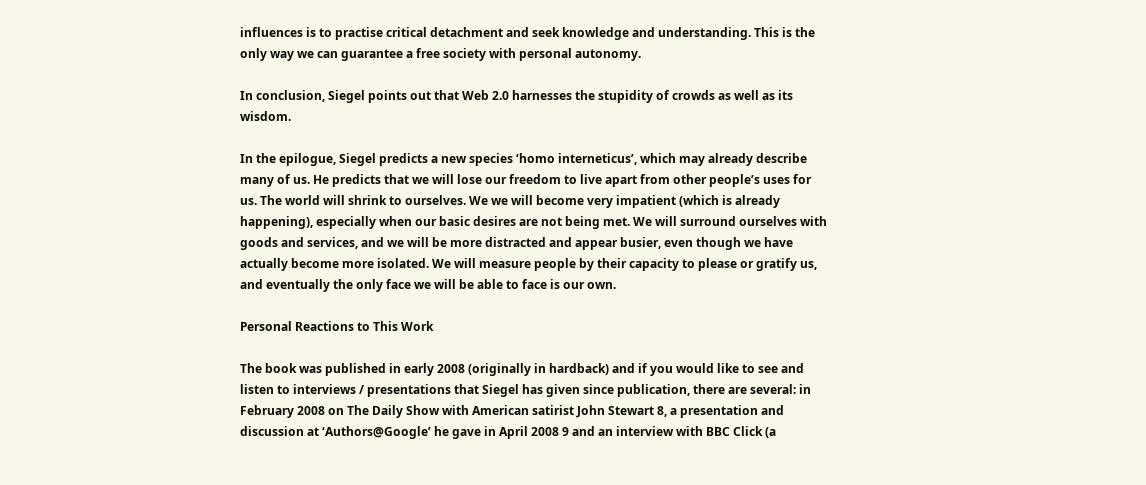influences is to practise critical detachment and seek knowledge and understanding. This is the only way we can guarantee a free society with personal autonomy.

In conclusion, Siegel points out that Web 2.0 harnesses the stupidity of crowds as well as its wisdom.

In the epilogue, Siegel predicts a new species ‘homo interneticus’, which may already describe many of us. He predicts that we will lose our freedom to live apart from other people’s uses for us. The world will shrink to ourselves. We we will become very impatient (which is already happening), especially when our basic desires are not being met. We will surround ourselves with goods and services, and we will be more distracted and appear busier, even though we have actually become more isolated. We will measure people by their capacity to please or gratify us, and eventually the only face we will be able to face is our own.

Personal Reactions to This Work

The book was published in early 2008 (originally in hardback) and if you would like to see and listen to interviews / presentations that Siegel has given since publication, there are several: in February 2008 on The Daily Show with American satirist John Stewart 8, a presentation and discussion at ‘Authors@Google’ he gave in April 2008 9 and an interview with BBC Click (a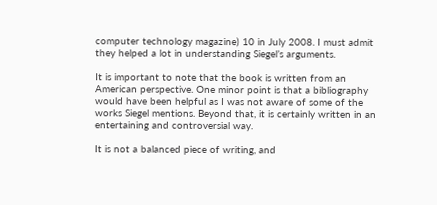computer technology magazine) 10 in July 2008. I must admit they helped a lot in understanding Siegel’s arguments.

It is important to note that the book is written from an American perspective. One minor point is that a bibliography would have been helpful as I was not aware of some of the works Siegel mentions. Beyond that, it is certainly written in an entertaining and controversial way.

It is not a balanced piece of writing, and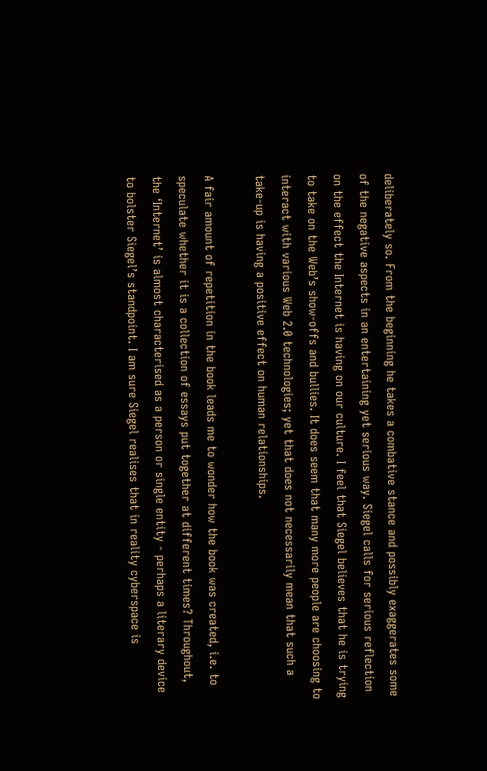deliberately so. From the beginning he takes a combative stance and possibly exaggerates some of the negative aspects in an entertaining yet serious way. Siegel calls for serious reflection on the effect the Internet is having on our culture. I feel that Siegel believes that he is trying to take on the Web’s show-offs and bullies. It does seem that many more people are choosing to interact with various Web 2.0 technologies; yet that does not necessarily mean that such a take-up is having a positive effect on human relationships.

A fair amount of repetition in the book leads me to wonder how the book was created, i.e. to speculate whether it is a collection of essays put together at different times? Throughout, the ‘Internet’ is almost characterised as a person or single entity - perhaps a literary device to bolster Siegel’s standpoint. I am sure Siegel realises that in reality cyberspace is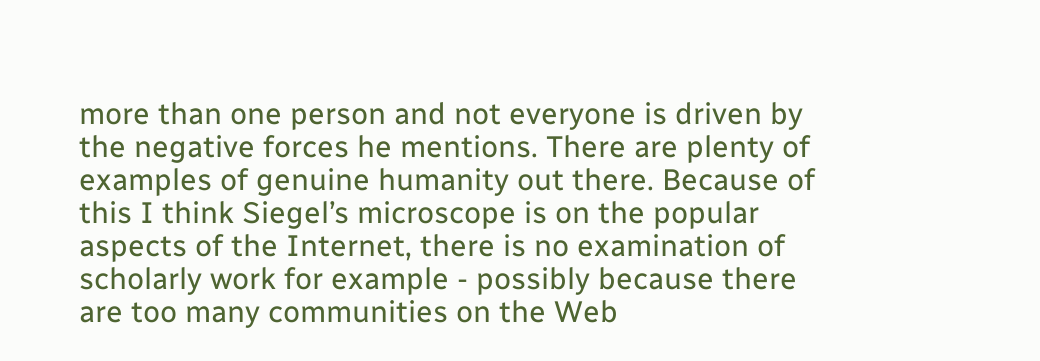more than one person and not everyone is driven by the negative forces he mentions. There are plenty of examples of genuine humanity out there. Because of this I think Siegel’s microscope is on the popular aspects of the Internet, there is no examination of scholarly work for example - possibly because there are too many communities on the Web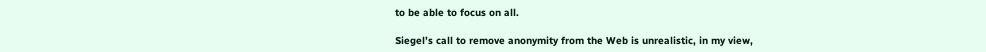to be able to focus on all.

Siegel’s call to remove anonymity from the Web is unrealistic, in my view,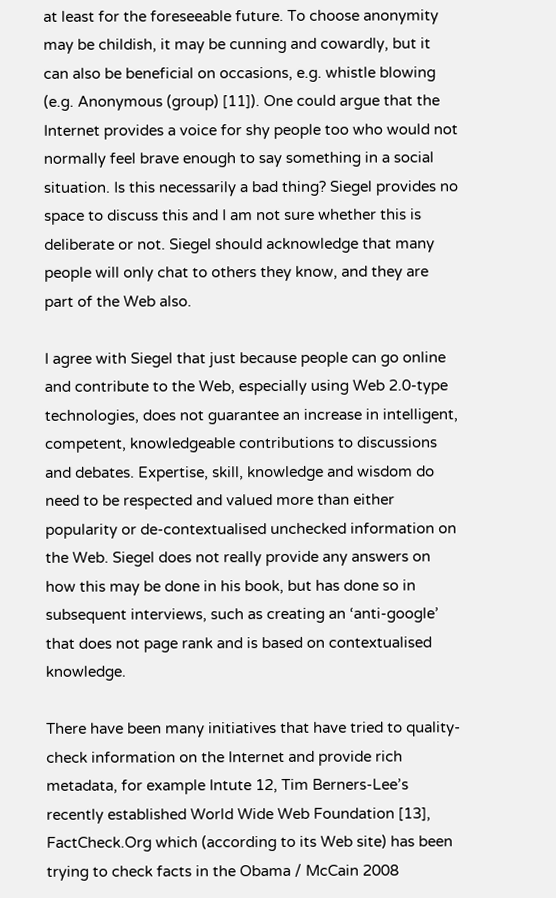at least for the foreseeable future. To choose anonymity may be childish, it may be cunning and cowardly, but it can also be beneficial on occasions, e.g. whistle blowing (e.g. Anonymous (group) [11]). One could argue that the Internet provides a voice for shy people too who would not normally feel brave enough to say something in a social situation. Is this necessarily a bad thing? Siegel provides no space to discuss this and I am not sure whether this is deliberate or not. Siegel should acknowledge that many people will only chat to others they know, and they are part of the Web also.

I agree with Siegel that just because people can go online and contribute to the Web, especially using Web 2.0-type technologies, does not guarantee an increase in intelligent, competent, knowledgeable contributions to discussions and debates. Expertise, skill, knowledge and wisdom do need to be respected and valued more than either popularity or de-contextualised unchecked information on the Web. Siegel does not really provide any answers on how this may be done in his book, but has done so in subsequent interviews, such as creating an ‘anti-google’ that does not page rank and is based on contextualised knowledge.

There have been many initiatives that have tried to quality-check information on the Internet and provide rich metadata, for example Intute 12, Tim Berners-Lee’s recently established World Wide Web Foundation [13], FactCheck.Org which (according to its Web site) has been trying to check facts in the Obama / McCain 2008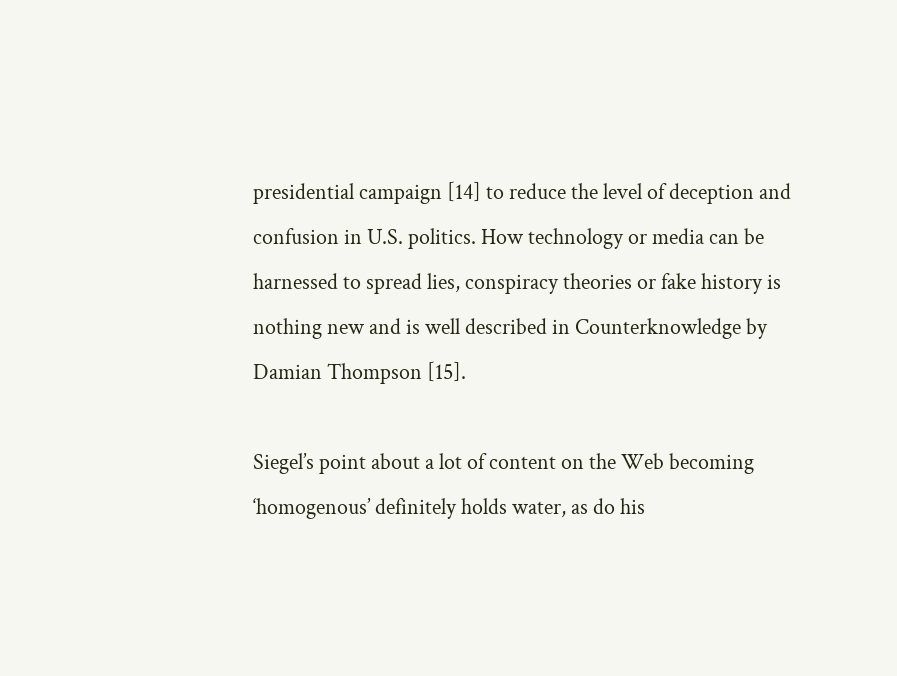presidential campaign [14] to reduce the level of deception and confusion in U.S. politics. How technology or media can be harnessed to spread lies, conspiracy theories or fake history is nothing new and is well described in Counterknowledge by Damian Thompson [15].

Siegel’s point about a lot of content on the Web becoming ‘homogenous’ definitely holds water, as do his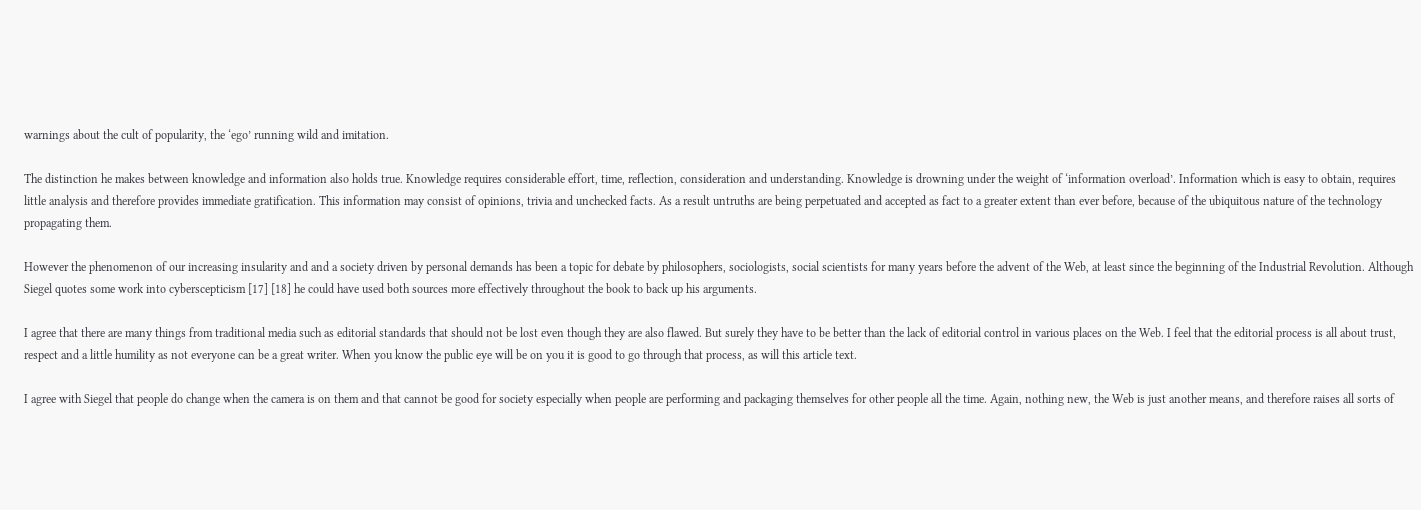warnings about the cult of popularity, the ‘ego’ running wild and imitation.

The distinction he makes between knowledge and information also holds true. Knowledge requires considerable effort, time, reflection, consideration and understanding. Knowledge is drowning under the weight of ‘information overload’. Information which is easy to obtain, requires little analysis and therefore provides immediate gratification. This information may consist of opinions, trivia and unchecked facts. As a result untruths are being perpetuated and accepted as fact to a greater extent than ever before, because of the ubiquitous nature of the technology propagating them.

However the phenomenon of our increasing insularity and and a society driven by personal demands has been a topic for debate by philosophers, sociologists, social scientists for many years before the advent of the Web, at least since the beginning of the Industrial Revolution. Although Siegel quotes some work into cyberscepticism [17] [18] he could have used both sources more effectively throughout the book to back up his arguments.

I agree that there are many things from traditional media such as editorial standards that should not be lost even though they are also flawed. But surely they have to be better than the lack of editorial control in various places on the Web. I feel that the editorial process is all about trust, respect and a little humility as not everyone can be a great writer. When you know the public eye will be on you it is good to go through that process, as will this article text.

I agree with Siegel that people do change when the camera is on them and that cannot be good for society especially when people are performing and packaging themselves for other people all the time. Again, nothing new, the Web is just another means, and therefore raises all sorts of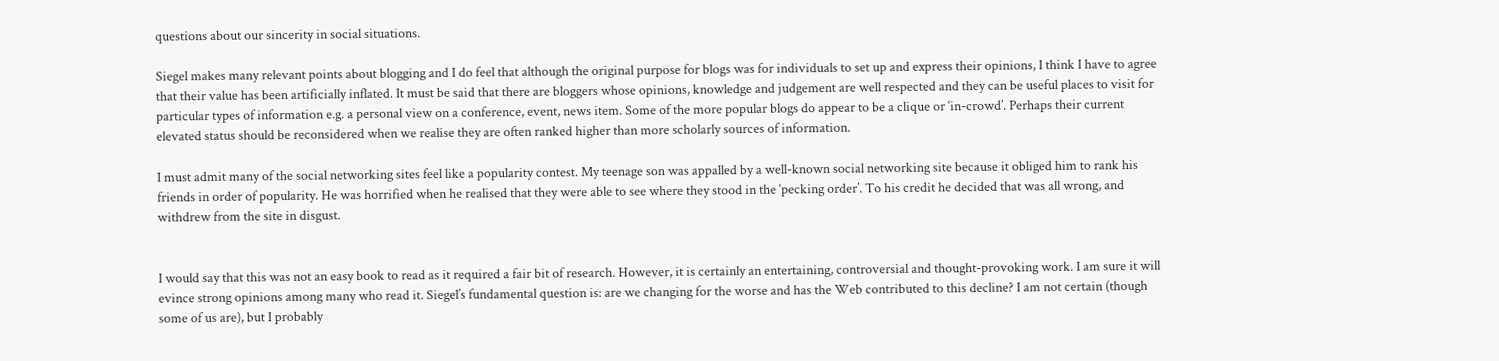questions about our sincerity in social situations.

Siegel makes many relevant points about blogging and I do feel that although the original purpose for blogs was for individuals to set up and express their opinions, I think I have to agree that their value has been artificially inflated. It must be said that there are bloggers whose opinions, knowledge and judgement are well respected and they can be useful places to visit for particular types of information e.g. a personal view on a conference, event, news item. Some of the more popular blogs do appear to be a clique or ‘in-crowd’. Perhaps their current elevated status should be reconsidered when we realise they are often ranked higher than more scholarly sources of information.

I must admit many of the social networking sites feel like a popularity contest. My teenage son was appalled by a well-known social networking site because it obliged him to rank his friends in order of popularity. He was horrified when he realised that they were able to see where they stood in the ‘pecking order’. To his credit he decided that was all wrong, and withdrew from the site in disgust.


I would say that this was not an easy book to read as it required a fair bit of research. However, it is certainly an entertaining, controversial and thought-provoking work. I am sure it will evince strong opinions among many who read it. Siegel’s fundamental question is: are we changing for the worse and has the Web contributed to this decline? I am not certain (though some of us are), but I probably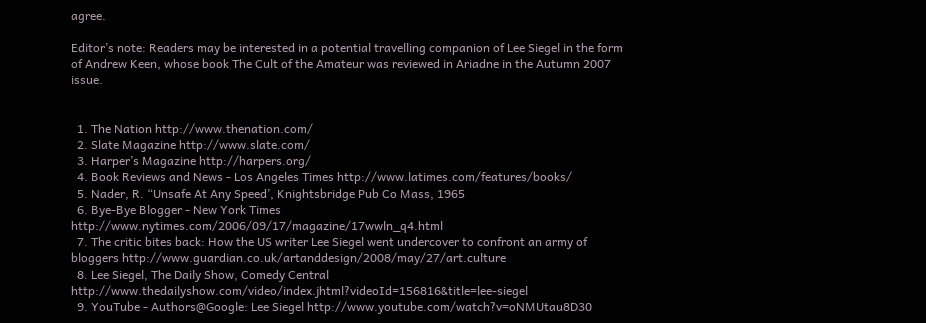agree.

Editor’s note: Readers may be interested in a potential travelling companion of Lee Siegel in the form of Andrew Keen, whose book The Cult of the Amateur was reviewed in Ariadne in the Autumn 2007 issue.


  1. The Nation http://www.thenation.com/
  2. Slate Magazine http://www.slate.com/
  3. Harper’s Magazine http://harpers.org/
  4. Book Reviews and News - Los Angeles Times http://www.latimes.com/features/books/
  5. Nader, R. “Unsafe At Any Speed’, Knightsbridge Pub Co Mass, 1965
  6. Bye-Bye Blogger - New York Times http://www.nytimes.com/2006/09/17/magazine/17wwln_q4.html
  7. The critic bites back: How the US writer Lee Siegel went undercover to confront an army of bloggers http://www.guardian.co.uk/artanddesign/2008/may/27/art.culture
  8. Lee Siegel, The Daily Show, Comedy Central http://www.thedailyshow.com/video/index.jhtml?videoId=156816&title=lee-siegel
  9. YouTube - Authors@Google: Lee Siegel http://www.youtube.com/watch?v=oNMUtau8D30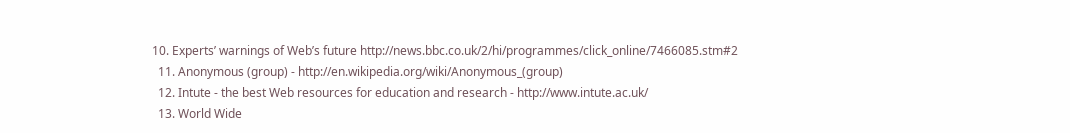10. Experts’ warnings of Web’s future http://news.bbc.co.uk/2/hi/programmes/click_online/7466085.stm#2
  11. Anonymous (group) - http://en.wikipedia.org/wiki/Anonymous_(group)
  12. Intute - the best Web resources for education and research - http://www.intute.ac.uk/
  13. World Wide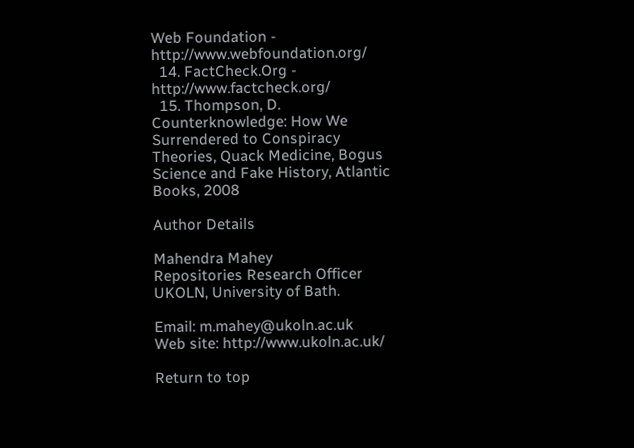Web Foundation - http://www.webfoundation.org/
  14. FactCheck.Org - http://www.factcheck.org/
  15. Thompson, D. Counterknowledge: How We Surrendered to Conspiracy Theories, Quack Medicine, Bogus Science and Fake History, Atlantic Books, 2008

Author Details

Mahendra Mahey
Repositories Research Officer
UKOLN, University of Bath.

Email: m.mahey@ukoln.ac.uk
Web site: http://www.ukoln.ac.uk/

Return to top